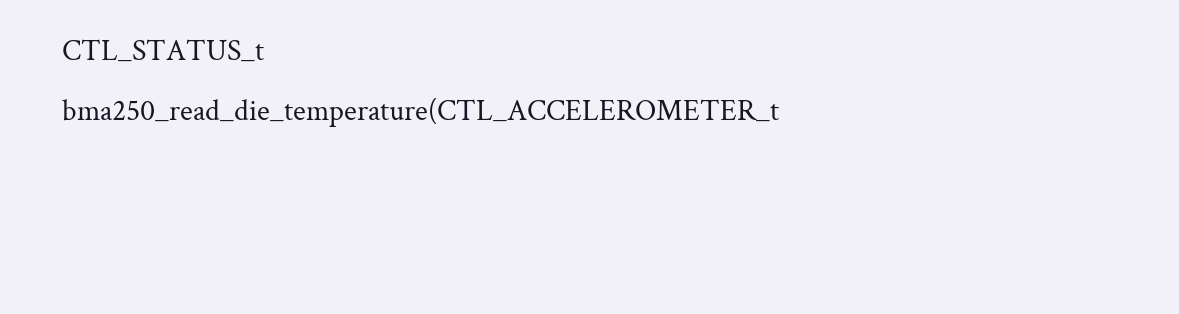CTL_STATUS_t bma250_read_die_temperature(CTL_ACCELEROMETER_t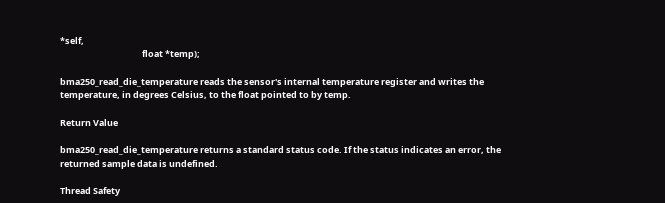*self,
                                         float *temp);

bma250_read_die_temperature reads the sensor's internal temperature register and writes the temperature, in degrees Celsius, to the float pointed to by temp.

Return Value

bma250_read_die_temperature returns a standard status code. If the status indicates an error, the returned sample data is undefined.

Thread Safety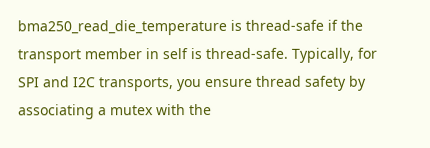bma250_read_die_temperature is thread-safe if the transport member in self is thread-safe. Typically, for SPI and I2C transports, you ensure thread safety by associating a mutex with the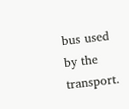bus used by the transport.